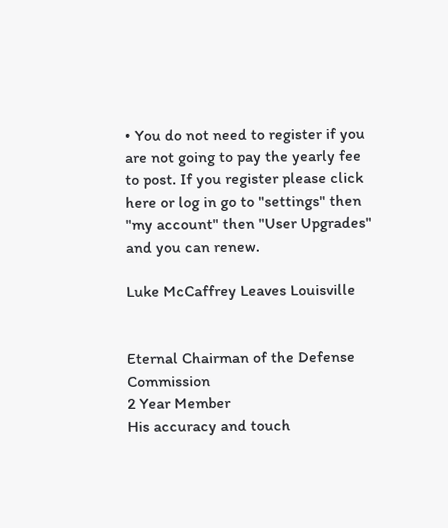• You do not need to register if you are not going to pay the yearly fee to post. If you register please click here or log in go to "settings" then "my account" then "User Upgrades" and you can renew.

Luke McCaffrey Leaves Louisville


Eternal Chairman of the Defense Commission
2 Year Member
His accuracy and touch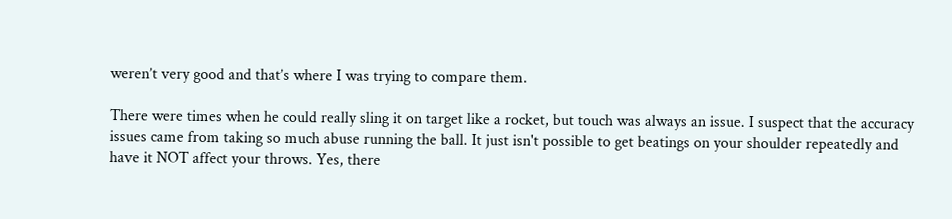weren’t very good and that’s where I was trying to compare them.

There were times when he could really sling it on target like a rocket, but touch was always an issue. I suspect that the accuracy issues came from taking so much abuse running the ball. It just isn't possible to get beatings on your shoulder repeatedly and have it NOT affect your throws. Yes, there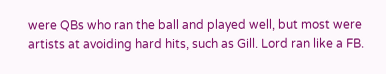were QBs who ran the ball and played well, but most were artists at avoiding hard hits, such as Gill. Lord ran like a FB.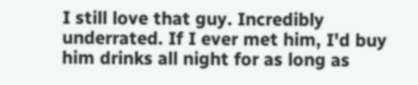I still love that guy. Incredibly underrated. If I ever met him, I'd buy him drinks all night for as long as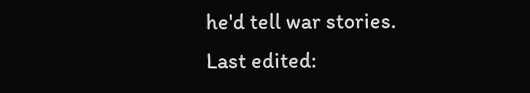he'd tell war stories.
Last edited: